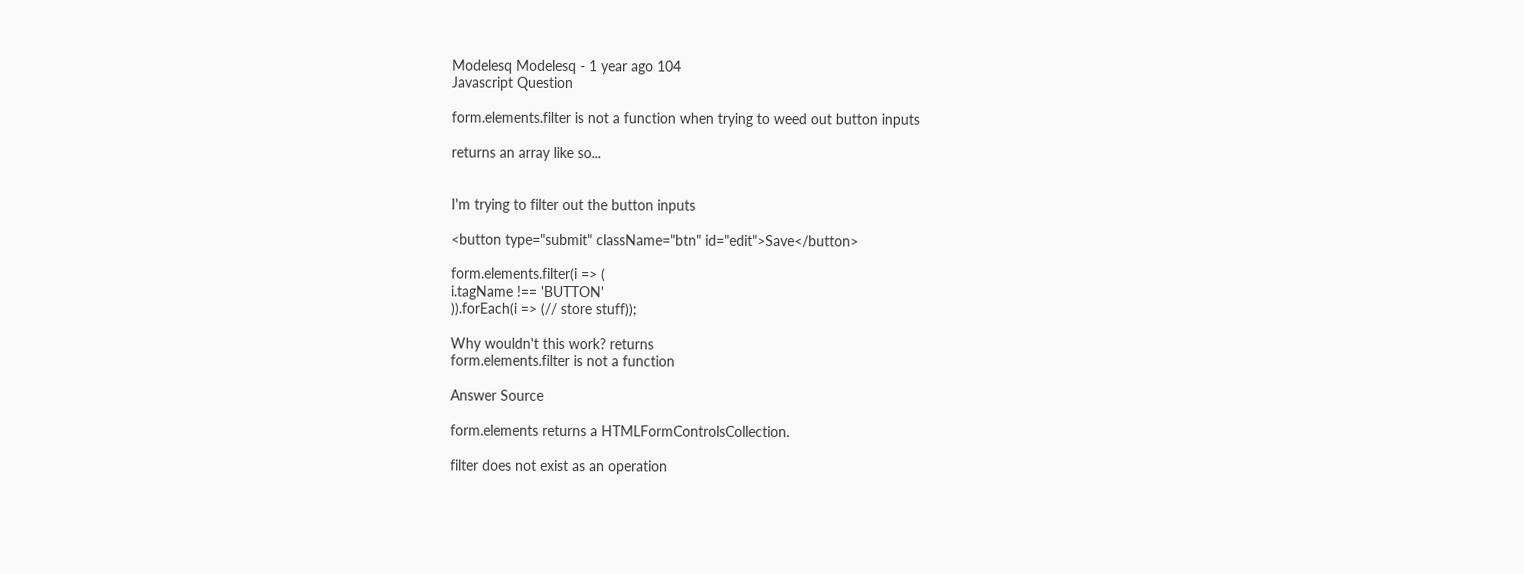Modelesq Modelesq - 1 year ago 104
Javascript Question

form.elements.filter is not a function when trying to weed out button inputs

returns an array like so...


I'm trying to filter out the button inputs

<button type="submit" className="btn" id="edit">Save</button>

form.elements.filter(i => (
i.tagName !== 'BUTTON'
)).forEach(i => (// store stuff));

Why wouldn't this work? returns
form.elements.filter is not a function

Answer Source

form.elements returns a HTMLFormControlsCollection.

filter does not exist as an operation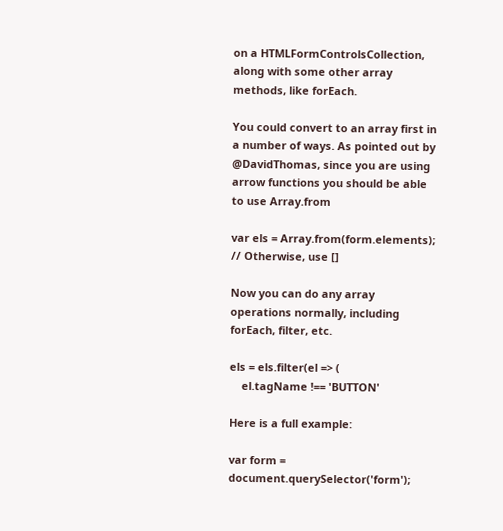on a HTMLFormControlsCollection, along with some other array methods, like forEach.

You could convert to an array first in a number of ways. As pointed out by @DavidThomas, since you are using arrow functions you should be able to use Array.from

var els = Array.from(form.elements);
// Otherwise, use []

Now you can do any array operations normally, including forEach, filter, etc.

els = els.filter(el => (
    el.tagName !== 'BUTTON'

Here is a full example:

var form = document.querySelector('form');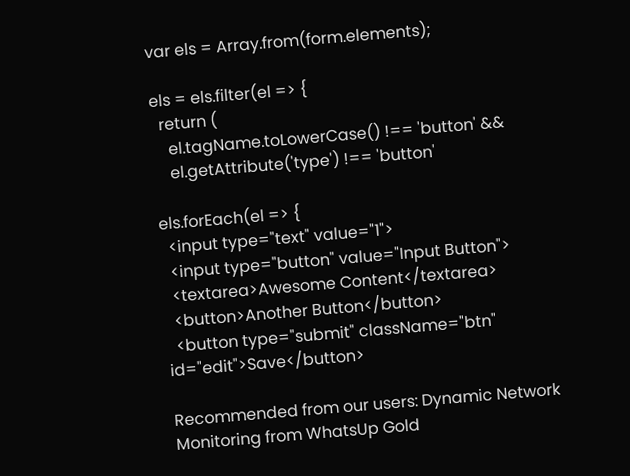var els = Array.from(form.elements);

els = els.filter(el => {
  return (
    el.tagName.toLowerCase() !== 'button' &&
    el.getAttribute('type') !== 'button'

els.forEach(el => {
  <input type="text" value="1">
  <input type="button" value="Input Button">
  <textarea>Awesome Content</textarea>
  <button>Another Button</button>
  <button type="submit" className="btn" id="edit">Save</button>

Recommended from our users: Dynamic Network Monitoring from WhatsUp Gold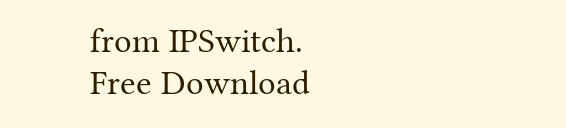from IPSwitch. Free Download